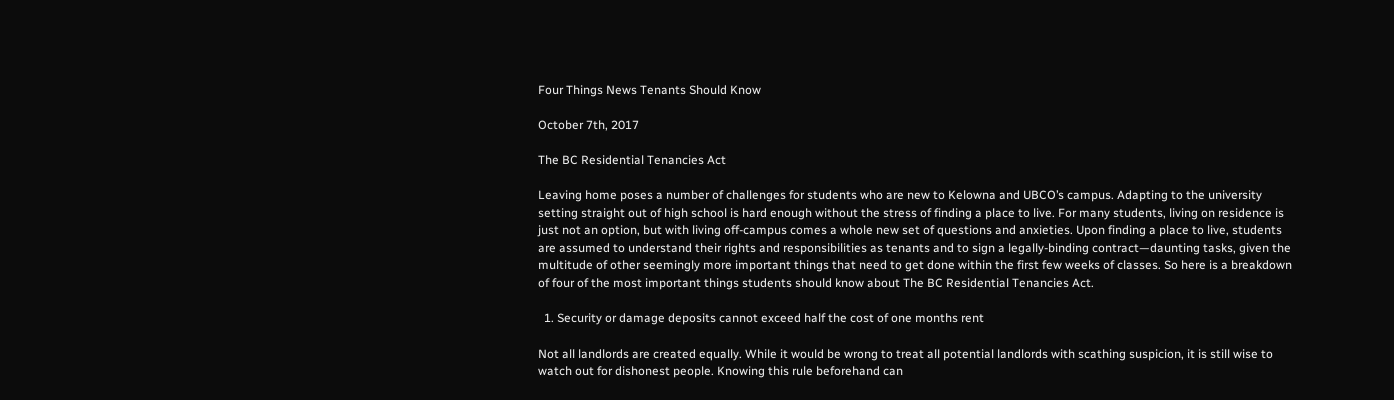Four Things News Tenants Should Know

October 7th, 2017

The BC Residential Tenancies Act

Leaving home poses a number of challenges for students who are new to Kelowna and UBCO’s campus. Adapting to the university setting straight out of high school is hard enough without the stress of finding a place to live. For many students, living on residence is just not an option, but with living off-campus comes a whole new set of questions and anxieties. Upon finding a place to live, students are assumed to understand their rights and responsibilities as tenants and to sign a legally-binding contract—daunting tasks, given the multitude of other seemingly more important things that need to get done within the first few weeks of classes. So here is a breakdown of four of the most important things students should know about The BC Residential Tenancies Act.

  1. Security or damage deposits cannot exceed half the cost of one months rent

Not all landlords are created equally. While it would be wrong to treat all potential landlords with scathing suspicion, it is still wise to watch out for dishonest people. Knowing this rule beforehand can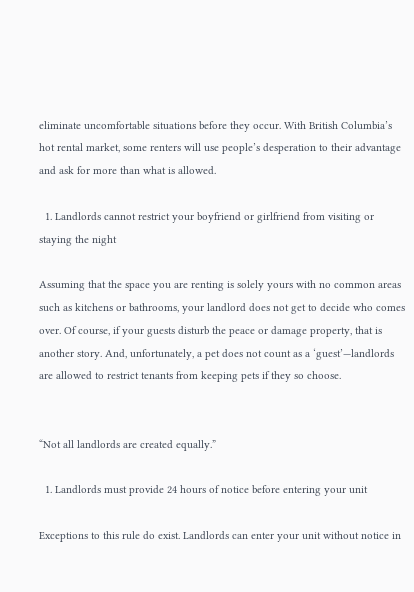eliminate uncomfortable situations before they occur. With British Columbia’s hot rental market, some renters will use people’s desperation to their advantage and ask for more than what is allowed.

  1. Landlords cannot restrict your boyfriend or girlfriend from visiting or staying the night

Assuming that the space you are renting is solely yours with no common areas such as kitchens or bathrooms, your landlord does not get to decide who comes over. Of course, if your guests disturb the peace or damage property, that is another story. And, unfortunately, a pet does not count as a ‘guest’—landlords are allowed to restrict tenants from keeping pets if they so choose.


“Not all landlords are created equally.”

  1. Landlords must provide 24 hours of notice before entering your unit

Exceptions to this rule do exist. Landlords can enter your unit without notice in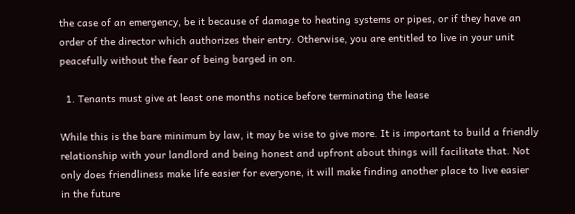the case of an emergency, be it because of damage to heating systems or pipes, or if they have an order of the director which authorizes their entry. Otherwise, you are entitled to live in your unit peacefully without the fear of being barged in on.

  1. Tenants must give at least one months notice before terminating the lease

While this is the bare minimum by law, it may be wise to give more. It is important to build a friendly relationship with your landlord and being honest and upfront about things will facilitate that. Not only does friendliness make life easier for everyone, it will make finding another place to live easier in the future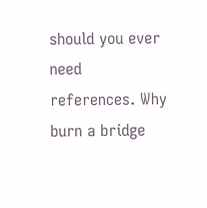should you ever need references. Why burn a bridge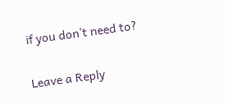if you don’t need to?

Leave a Reply